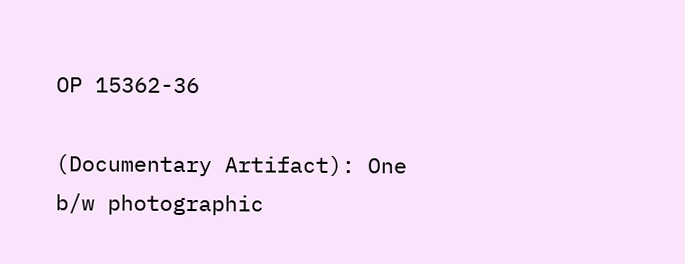OP 15362-36

(Documentary Artifact): One b/w photographic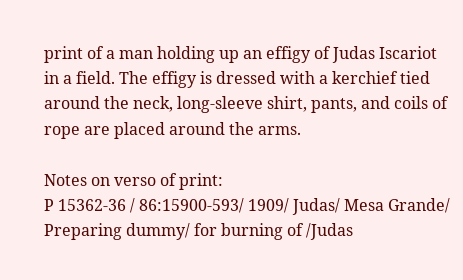print of a man holding up an effigy of Judas Iscariot in a field. The effigy is dressed with a kerchief tied around the neck, long-sleeve shirt, pants, and coils of rope are placed around the arms.

Notes on verso of print:
P 15362-36 / 86:15900-593/ 1909/ Judas/ Mesa Grande/ Preparing dummy/ for burning of /Judas